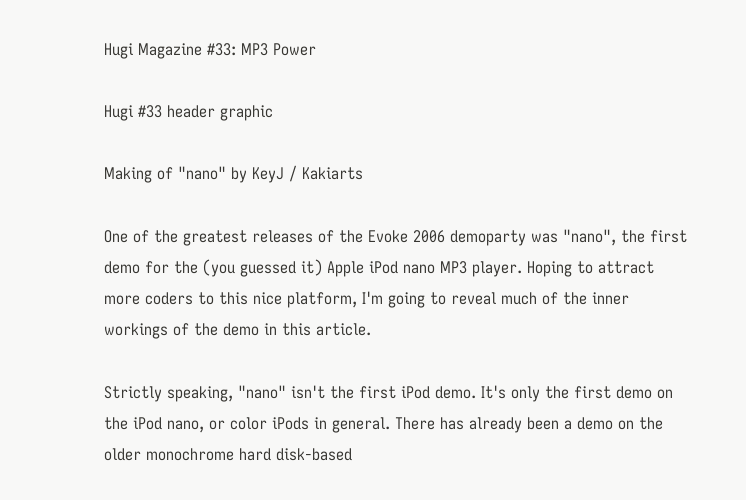Hugi Magazine #33: MP3 Power

Hugi #33 header graphic

Making of "nano" by KeyJ / Kakiarts

One of the greatest releases of the Evoke 2006 demoparty was "nano", the first demo for the (you guessed it) Apple iPod nano MP3 player. Hoping to attract more coders to this nice platform, I'm going to reveal much of the inner workings of the demo in this article.

Strictly speaking, "nano" isn't the first iPod demo. It's only the first demo on the iPod nano, or color iPods in general. There has already been a demo on the older monochrome hard disk-based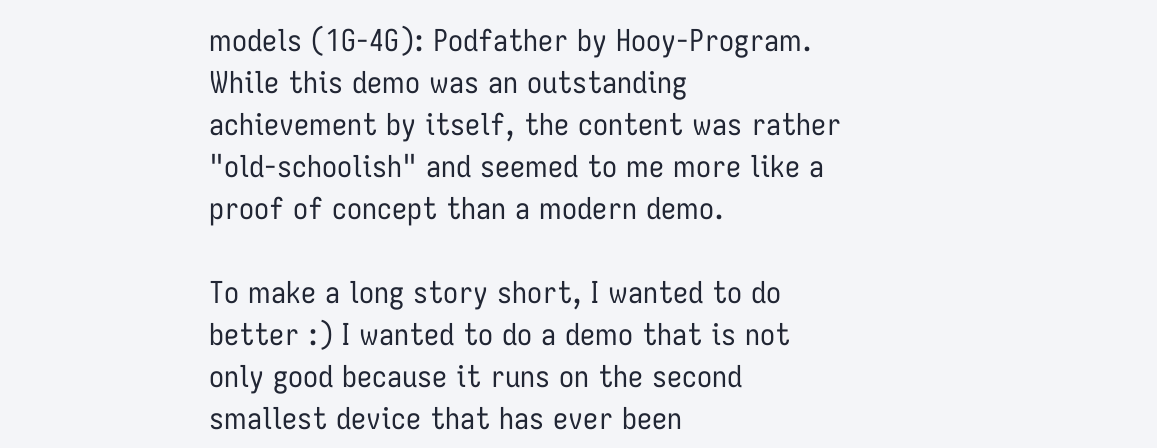models (1G-4G): Podfather by Hooy-Program. While this demo was an outstanding achievement by itself, the content was rather "old-schoolish" and seemed to me more like a proof of concept than a modern demo.

To make a long story short, I wanted to do better :) I wanted to do a demo that is not only good because it runs on the second smallest device that has ever been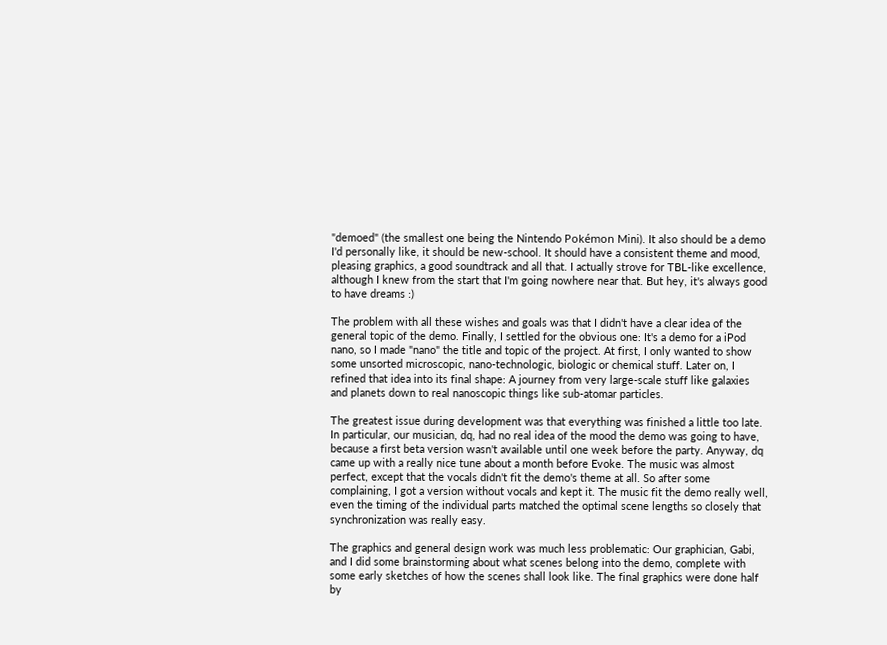"demoed" (the smallest one being the Nintendo Pokémon Mini). It also should be a demo I'd personally like, it should be new-school. It should have a consistent theme and mood, pleasing graphics, a good soundtrack and all that. I actually strove for TBL-like excellence, although I knew from the start that I'm going nowhere near that. But hey, it's always good to have dreams :)

The problem with all these wishes and goals was that I didn't have a clear idea of the general topic of the demo. Finally, I settled for the obvious one: It's a demo for a iPod nano, so I made "nano" the title and topic of the project. At first, I only wanted to show some unsorted microscopic, nano-technologic, biologic or chemical stuff. Later on, I refined that idea into its final shape: A journey from very large-scale stuff like galaxies and planets down to real nanoscopic things like sub-atomar particles.

The greatest issue during development was that everything was finished a little too late. In particular, our musician, dq, had no real idea of the mood the demo was going to have, because a first beta version wasn't available until one week before the party. Anyway, dq came up with a really nice tune about a month before Evoke. The music was almost perfect, except that the vocals didn't fit the demo's theme at all. So after some complaining, I got a version without vocals and kept it. The music fit the demo really well, even the timing of the individual parts matched the optimal scene lengths so closely that synchronization was really easy.

The graphics and general design work was much less problematic: Our graphician, Gabi, and I did some brainstorming about what scenes belong into the demo, complete with some early sketches of how the scenes shall look like. The final graphics were done half by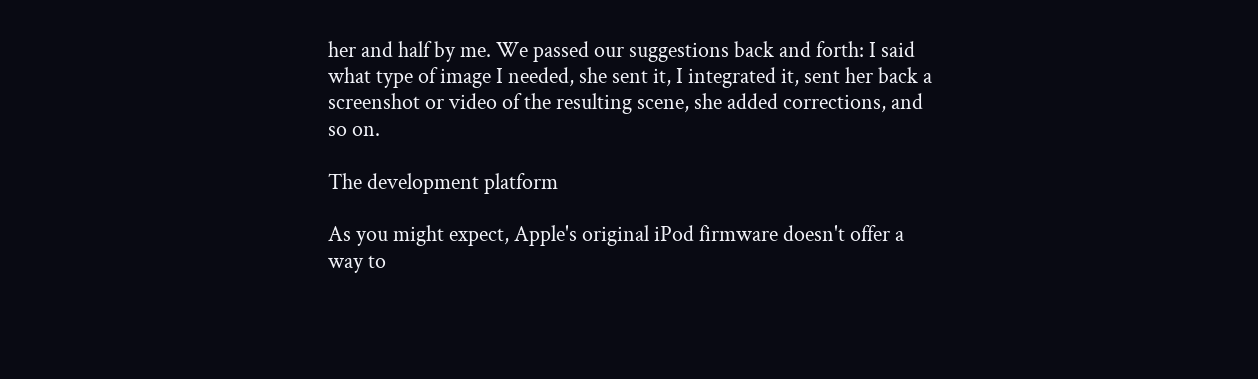her and half by me. We passed our suggestions back and forth: I said what type of image I needed, she sent it, I integrated it, sent her back a screenshot or video of the resulting scene, she added corrections, and so on.

The development platform

As you might expect, Apple's original iPod firmware doesn't offer a way to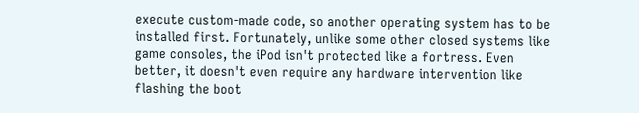execute custom-made code, so another operating system has to be installed first. Fortunately, unlike some other closed systems like game consoles, the iPod isn't protected like a fortress. Even better, it doesn't even require any hardware intervention like flashing the boot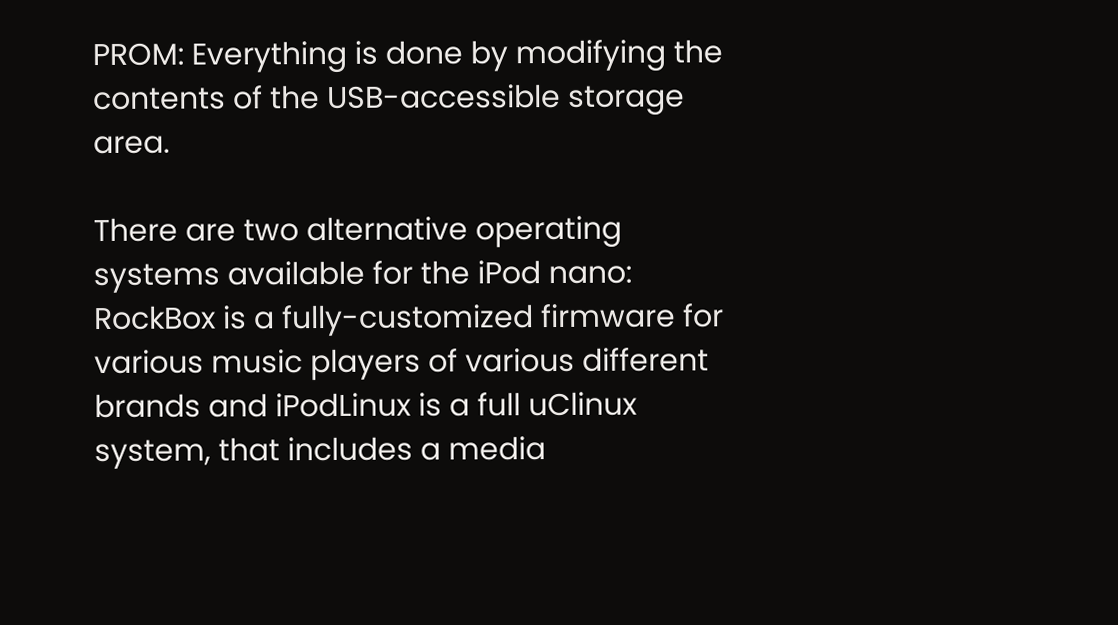PROM: Everything is done by modifying the contents of the USB-accessible storage area.

There are two alternative operating systems available for the iPod nano: RockBox is a fully-customized firmware for various music players of various different brands and iPodLinux is a full uClinux system, that includes a media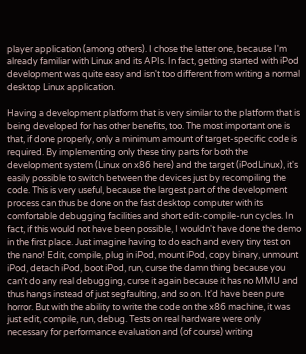player application (among others). I chose the latter one, because I'm already familiar with Linux and its APIs. In fact, getting started with iPod development was quite easy and isn't too different from writing a normal desktop Linux application.

Having a development platform that is very similar to the platform that is being developed for has other benefits, too. The most important one is that, if done properly, only a minimum amount of target-specific code is required. By implementing only these tiny parts for both the development system (Linux on x86 here) and the target (iPodLinux), it's easily possible to switch between the devices just by recompiling the code. This is very useful, because the largest part of the development process can thus be done on the fast desktop computer with its comfortable debugging facilities and short edit-compile-run cycles. In fact, if this would not have been possible, I wouldn't have done the demo in the first place. Just imagine having to do each and every tiny test on the nano! Edit, compile, plug in iPod, mount iPod, copy binary, unmount iPod, detach iPod, boot iPod, run, curse the damn thing because you can't do any real debugging, curse it again because it has no MMU and thus hangs instead of just segfaulting, and so on. It'd have been pure horror. But with the ability to write the code on the x86 machine, it was just edit, compile, run, debug. Tests on real hardware were only necessary for performance evaluation and (of course) writing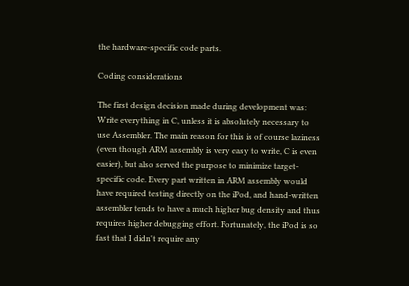the hardware-specific code parts.

Coding considerations

The first design decision made during development was: Write everything in C, unless it is absolutely necessary to use Assembler. The main reason for this is of course laziness (even though ARM assembly is very easy to write, C is even easier), but also served the purpose to minimize target-specific code. Every part written in ARM assembly would have required testing directly on the iPod, and hand-written assembler tends to have a much higher bug density and thus requires higher debugging effort. Fortunately, the iPod is so fast that I didn't require any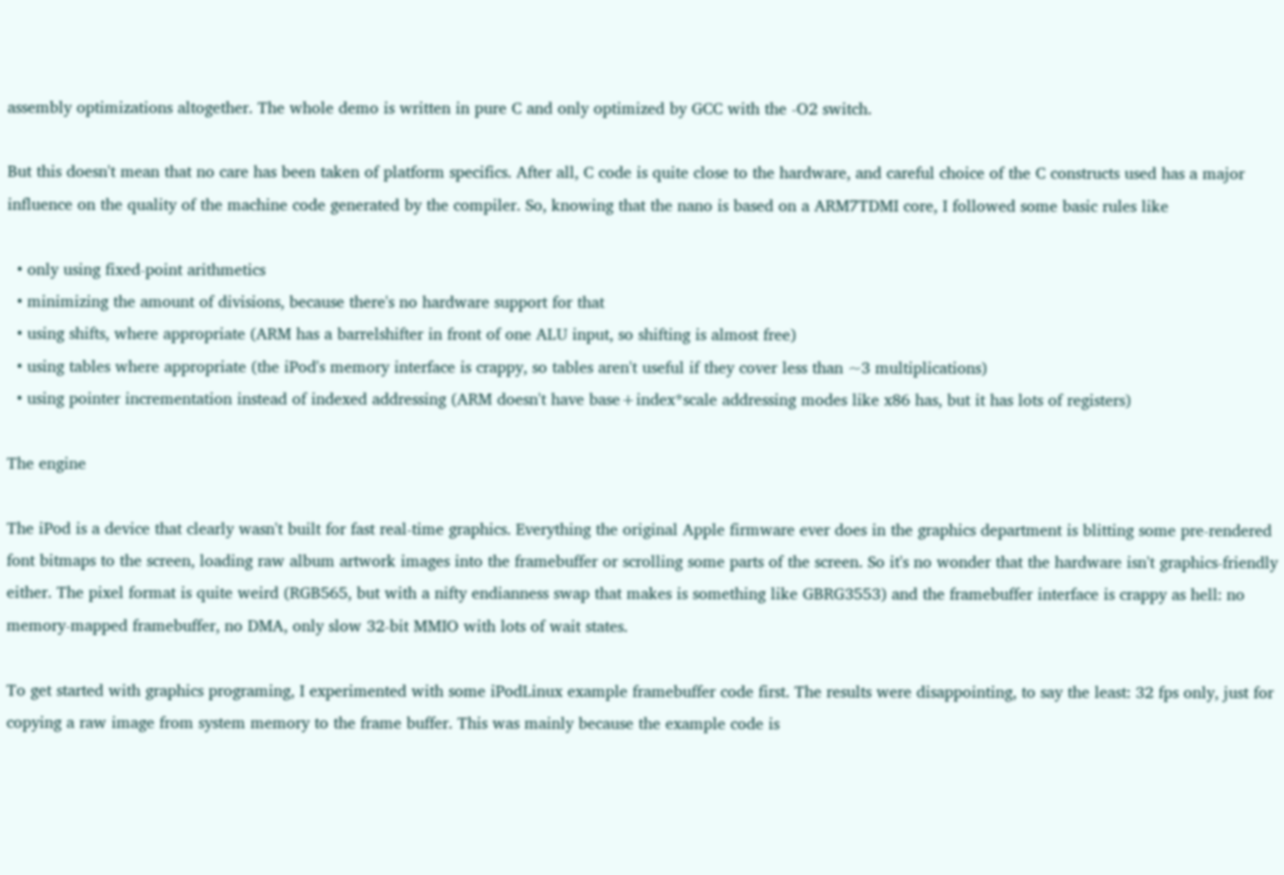assembly optimizations altogether. The whole demo is written in pure C and only optimized by GCC with the -O2 switch.

But this doesn't mean that no care has been taken of platform specifics. After all, C code is quite close to the hardware, and careful choice of the C constructs used has a major influence on the quality of the machine code generated by the compiler. So, knowing that the nano is based on a ARM7TDMI core, I followed some basic rules like

  • only using fixed-point arithmetics
  • minimizing the amount of divisions, because there's no hardware support for that
  • using shifts, where appropriate (ARM has a barrelshifter in front of one ALU input, so shifting is almost free)
  • using tables where appropriate (the iPod's memory interface is crappy, so tables aren't useful if they cover less than ~3 multiplications)
  • using pointer incrementation instead of indexed addressing (ARM doesn't have base+index*scale addressing modes like x86 has, but it has lots of registers)

The engine

The iPod is a device that clearly wasn't built for fast real-time graphics. Everything the original Apple firmware ever does in the graphics department is blitting some pre-rendered font bitmaps to the screen, loading raw album artwork images into the framebuffer or scrolling some parts of the screen. So it's no wonder that the hardware isn't graphics-friendly either. The pixel format is quite weird (RGB565, but with a nifty endianness swap that makes is something like GBRG3553) and the framebuffer interface is crappy as hell: no memory-mapped framebuffer, no DMA, only slow 32-bit MMIO with lots of wait states.

To get started with graphics programing, I experimented with some iPodLinux example framebuffer code first. The results were disappointing, to say the least: 32 fps only, just for copying a raw image from system memory to the frame buffer. This was mainly because the example code is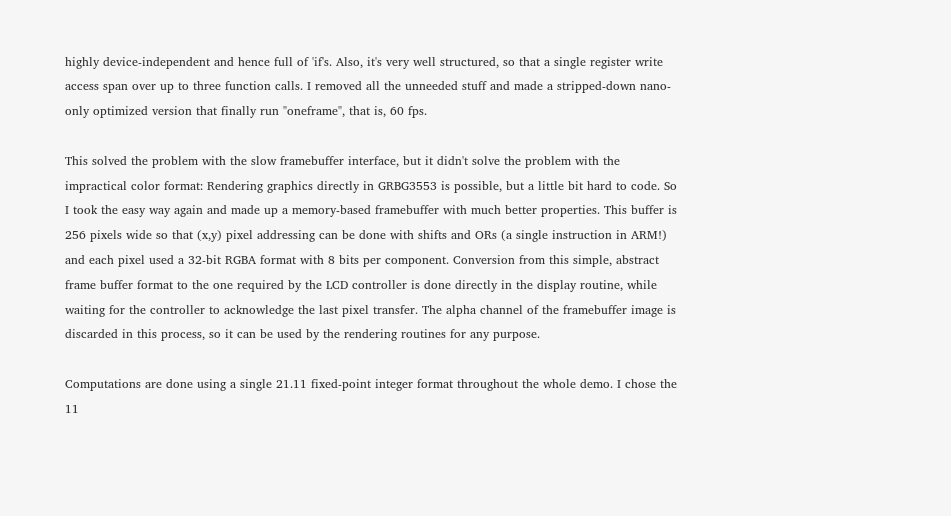highly device-independent and hence full of 'if's. Also, it's very well structured, so that a single register write access span over up to three function calls. I removed all the unneeded stuff and made a stripped-down nano-only optimized version that finally run "oneframe", that is, 60 fps.

This solved the problem with the slow framebuffer interface, but it didn't solve the problem with the impractical color format: Rendering graphics directly in GRBG3553 is possible, but a little bit hard to code. So I took the easy way again and made up a memory-based framebuffer with much better properties. This buffer is 256 pixels wide so that (x,y) pixel addressing can be done with shifts and ORs (a single instruction in ARM!) and each pixel used a 32-bit RGBA format with 8 bits per component. Conversion from this simple, abstract frame buffer format to the one required by the LCD controller is done directly in the display routine, while waiting for the controller to acknowledge the last pixel transfer. The alpha channel of the framebuffer image is discarded in this process, so it can be used by the rendering routines for any purpose.

Computations are done using a single 21.11 fixed-point integer format throughout the whole demo. I chose the 11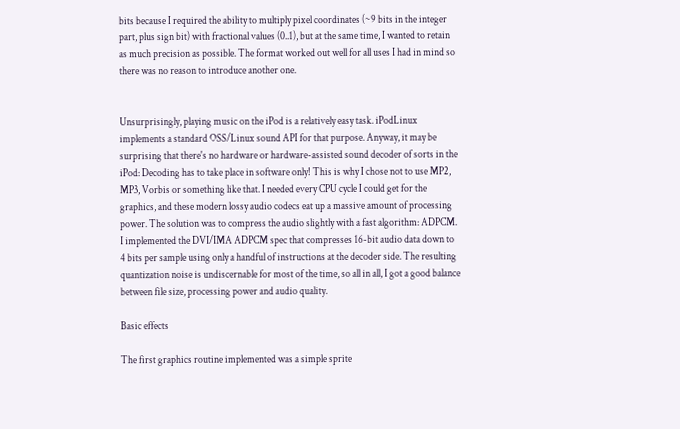bits because I required the ability to multiply pixel coordinates (~9 bits in the integer part, plus sign bit) with fractional values (0..1), but at the same time, I wanted to retain as much precision as possible. The format worked out well for all uses I had in mind so there was no reason to introduce another one.


Unsurprisingly, playing music on the iPod is a relatively easy task. iPodLinux implements a standard OSS/Linux sound API for that purpose. Anyway, it may be surprising that there's no hardware or hardware-assisted sound decoder of sorts in the iPod: Decoding has to take place in software only! This is why I chose not to use MP2, MP3, Vorbis or something like that. I needed every CPU cycle I could get for the graphics, and these modern lossy audio codecs eat up a massive amount of processing power. The solution was to compress the audio slightly with a fast algorithm: ADPCM. I implemented the DVI/IMA ADPCM spec that compresses 16-bit audio data down to 4 bits per sample using only a handful of instructions at the decoder side. The resulting quantization noise is undiscernable for most of the time, so all in all, I got a good balance between file size, processing power and audio quality.

Basic effects

The first graphics routine implemented was a simple sprite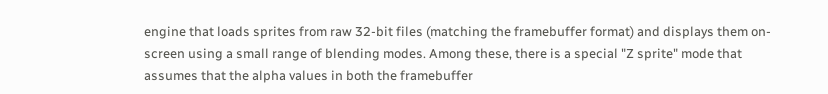engine that loads sprites from raw 32-bit files (matching the framebuffer format) and displays them on-screen using a small range of blending modes. Among these, there is a special "Z sprite" mode that assumes that the alpha values in both the framebuffer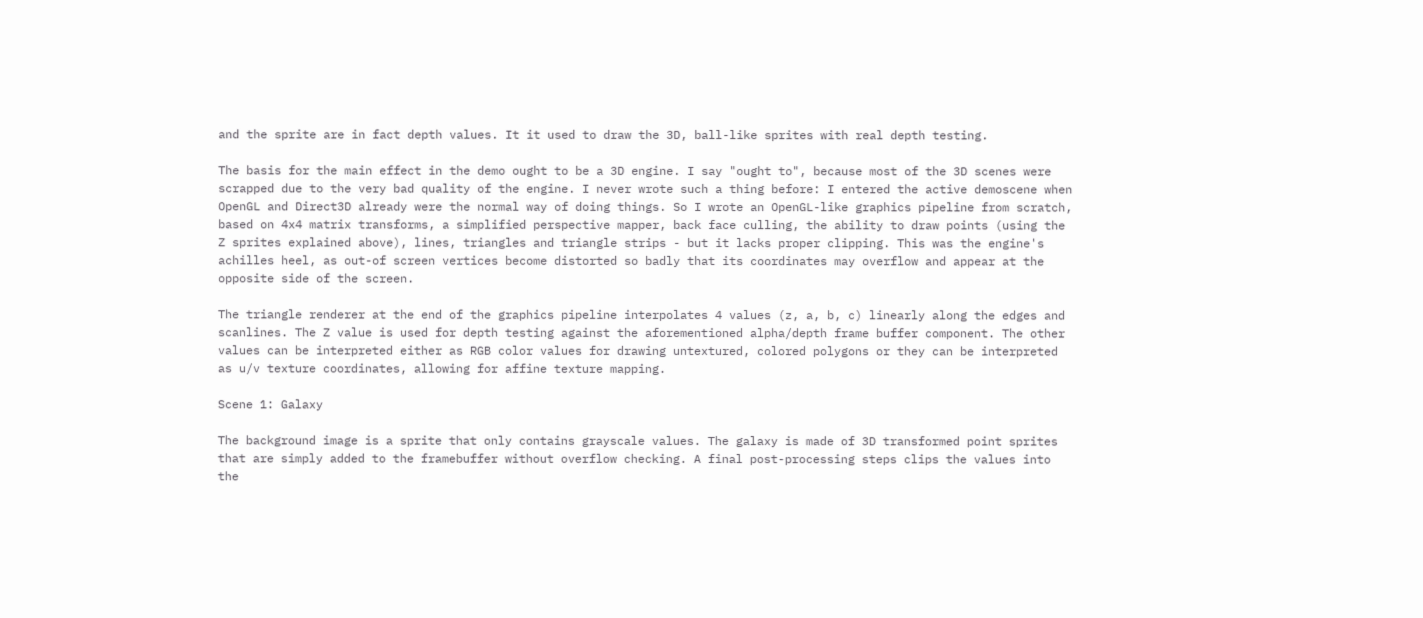and the sprite are in fact depth values. It it used to draw the 3D, ball-like sprites with real depth testing.

The basis for the main effect in the demo ought to be a 3D engine. I say "ought to", because most of the 3D scenes were scrapped due to the very bad quality of the engine. I never wrote such a thing before: I entered the active demoscene when OpenGL and Direct3D already were the normal way of doing things. So I wrote an OpenGL-like graphics pipeline from scratch, based on 4x4 matrix transforms, a simplified perspective mapper, back face culling, the ability to draw points (using the Z sprites explained above), lines, triangles and triangle strips - but it lacks proper clipping. This was the engine's achilles heel, as out-of screen vertices become distorted so badly that its coordinates may overflow and appear at the opposite side of the screen.

The triangle renderer at the end of the graphics pipeline interpolates 4 values (z, a, b, c) linearly along the edges and scanlines. The Z value is used for depth testing against the aforementioned alpha/depth frame buffer component. The other values can be interpreted either as RGB color values for drawing untextured, colored polygons or they can be interpreted as u/v texture coordinates, allowing for affine texture mapping.

Scene 1: Galaxy

The background image is a sprite that only contains grayscale values. The galaxy is made of 3D transformed point sprites that are simply added to the framebuffer without overflow checking. A final post-processing steps clips the values into the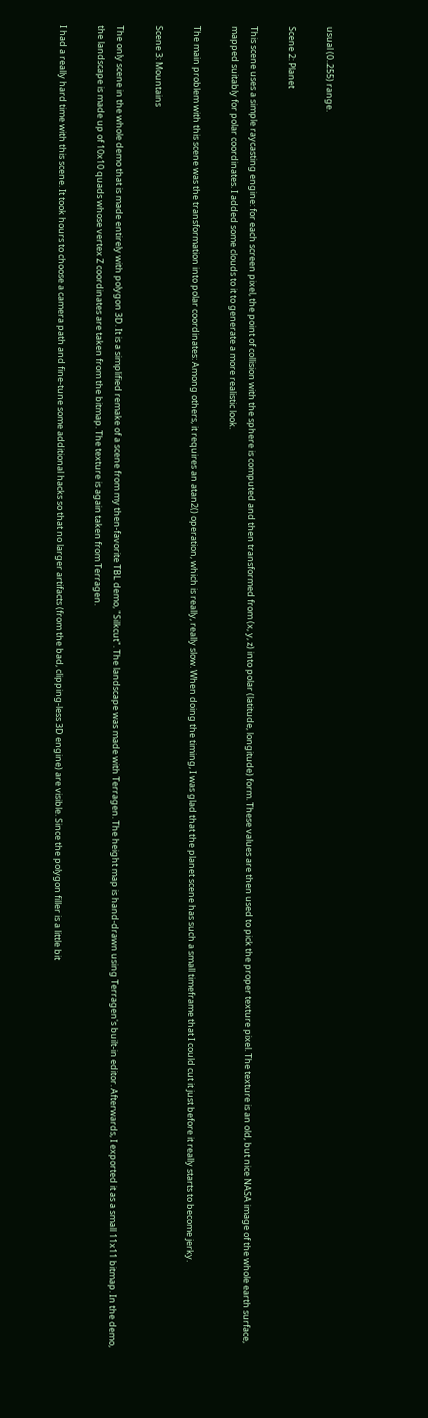usual (0..255) range.

Scene 2: Planet

This scene uses a simple raycasting engine: for each screen pixel, the point of collision with the sphere is computed and then transformed from (x, y, z) into polar (latitude, longitude) form. These values are then used to pick the proper texture pixel. The texture is an old, but nice NASA image of the whole earth surface, mapped suitably for polar coordinates. I added some clouds to it to generate a more realistic look.

The main problem with this scene was the transformation into polar coordinates: Among others, it requires an atan2() operation, which is really, really slow. When doing the timing, I was glad that the planet scene has such a small timeframe that I could cut it just before it really starts to become jerky.

Scene 3: Mountains

The only scene in the whole demo that is made entirely with polygon 3D. It is a simplified remake of a scene from my then-favorite TBL demo, "Silkcut". The landscape was made with Terragen. The height map is hand-drawn using Terragen's built-in editor. Afterwards, I exported it as a small 11x11 bitmap. In the demo, the landscape is made up of 10x10 quads whose vertex Z coordinates are taken from the bitmap. The texture is again taken from Terragen.

I had a really hard time with this scene. It took hours to choose a camera path and fine-tune some additional hacks so that no larger artifacts (from the bad, clipping-less 3D engine) are visible. Since the polygon filler is a little bit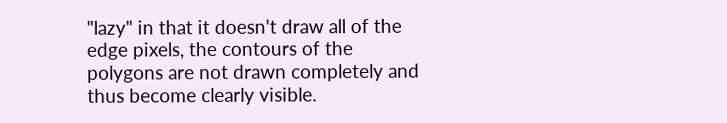"lazy" in that it doesn't draw all of the edge pixels, the contours of the polygons are not drawn completely and thus become clearly visible.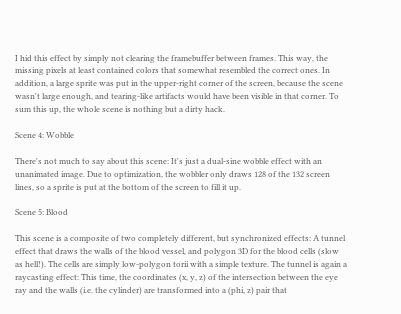I hid this effect by simply not clearing the framebuffer between frames. This way, the missing pixels at least contained colors that somewhat resembled the correct ones. In addition, a large sprite was put in the upper-right corner of the screen, because the scene wasn't large enough, and tearing-like artifacts would have been visible in that corner. To sum this up, the whole scene is nothing but a dirty hack.

Scene 4: Wobble

There's not much to say about this scene: It's just a dual-sine wobble effect with an unanimated image. Due to optimization, the wobbler only draws 128 of the 132 screen lines, so a sprite is put at the bottom of the screen to fill it up.

Scene 5: Blood

This scene is a composite of two completely different, but synchronized effects: A tunnel effect that draws the walls of the blood vessel, and polygon 3D for the blood cells (slow as hell!). The cells are simply low-polygon torii with a simple texture. The tunnel is again a raycasting effect: This time, the coordinates (x, y, z) of the intersection between the eye ray and the walls (i.e. the cylinder) are transformed into a (phi, z) pair that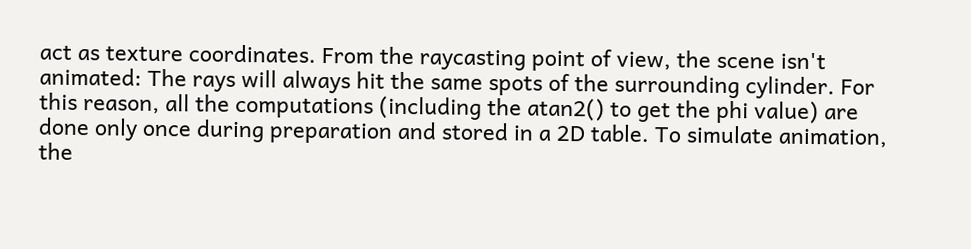act as texture coordinates. From the raycasting point of view, the scene isn't animated: The rays will always hit the same spots of the surrounding cylinder. For this reason, all the computations (including the atan2() to get the phi value) are done only once during preparation and stored in a 2D table. To simulate animation, the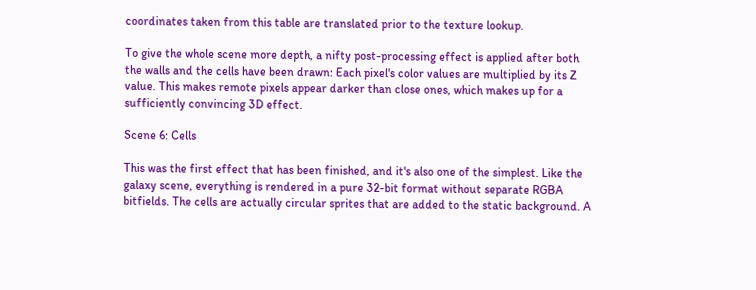coordinates taken from this table are translated prior to the texture lookup.

To give the whole scene more depth, a nifty post-processing effect is applied after both the walls and the cells have been drawn: Each pixel's color values are multiplied by its Z value. This makes remote pixels appear darker than close ones, which makes up for a sufficiently convincing 3D effect.

Scene 6: Cells

This was the first effect that has been finished, and it's also one of the simplest. Like the galaxy scene, everything is rendered in a pure 32-bit format without separate RGBA bitfields. The cells are actually circular sprites that are added to the static background. A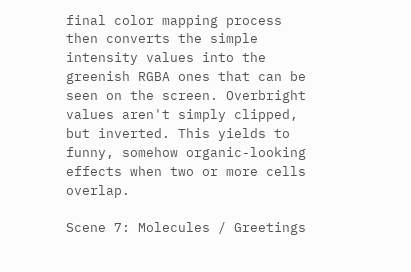final color mapping process then converts the simple intensity values into the greenish RGBA ones that can be seen on the screen. Overbright values aren't simply clipped, but inverted. This yields to funny, somehow organic-looking effects when two or more cells overlap.

Scene 7: Molecules / Greetings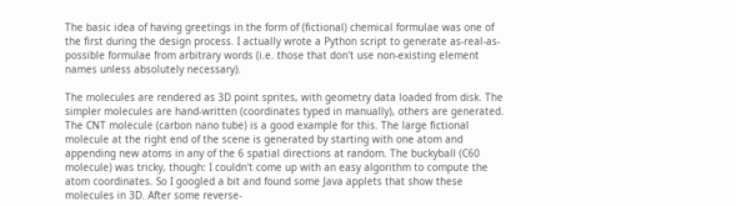The basic idea of having greetings in the form of (fictional) chemical formulae was one of the first during the design process. I actually wrote a Python script to generate as-real-as-possible formulae from arbitrary words (i.e. those that don't use non-existing element names unless absolutely necessary).

The molecules are rendered as 3D point sprites, with geometry data loaded from disk. The simpler molecules are hand-written (coordinates typed in manually), others are generated. The CNT molecule (carbon nano tube) is a good example for this. The large fictional molecule at the right end of the scene is generated by starting with one atom and appending new atoms in any of the 6 spatial directions at random. The buckyball (C60 molecule) was tricky, though: I couldn't come up with an easy algorithm to compute the atom coordinates. So I googled a bit and found some Java applets that show these molecules in 3D. After some reverse-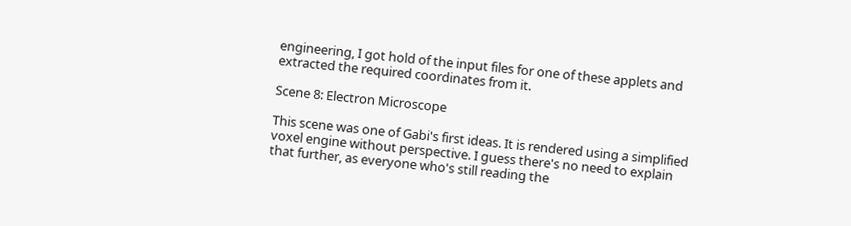engineering, I got hold of the input files for one of these applets and extracted the required coordinates from it.

Scene 8: Electron Microscope

This scene was one of Gabi's first ideas. It is rendered using a simplified voxel engine without perspective. I guess there's no need to explain that further, as everyone who's still reading the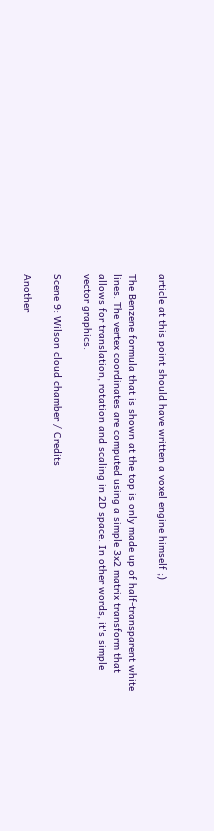article at this point should have written a voxel engine himself ;)

The Benzene formula that is shown at the top is only made up of half-transparent white lines. The vertex coordinates are computed using a simple 3x2 matrix transform that allows for translation, rotation and scaling in 2D space. In other words, it's simple vector graphics.

Scene 9: Wilson cloud chamber / Credits

Another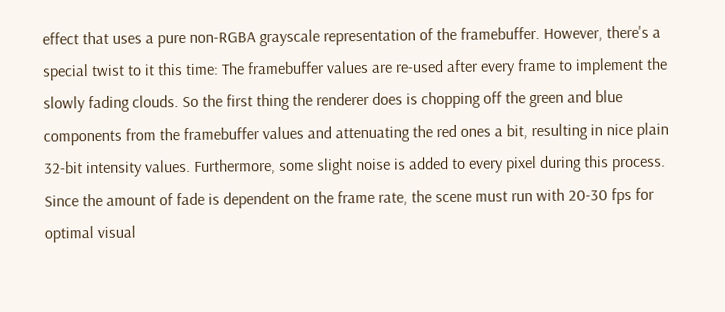effect that uses a pure non-RGBA grayscale representation of the framebuffer. However, there's a special twist to it this time: The framebuffer values are re-used after every frame to implement the slowly fading clouds. So the first thing the renderer does is chopping off the green and blue components from the framebuffer values and attenuating the red ones a bit, resulting in nice plain 32-bit intensity values. Furthermore, some slight noise is added to every pixel during this process. Since the amount of fade is dependent on the frame rate, the scene must run with 20-30 fps for optimal visual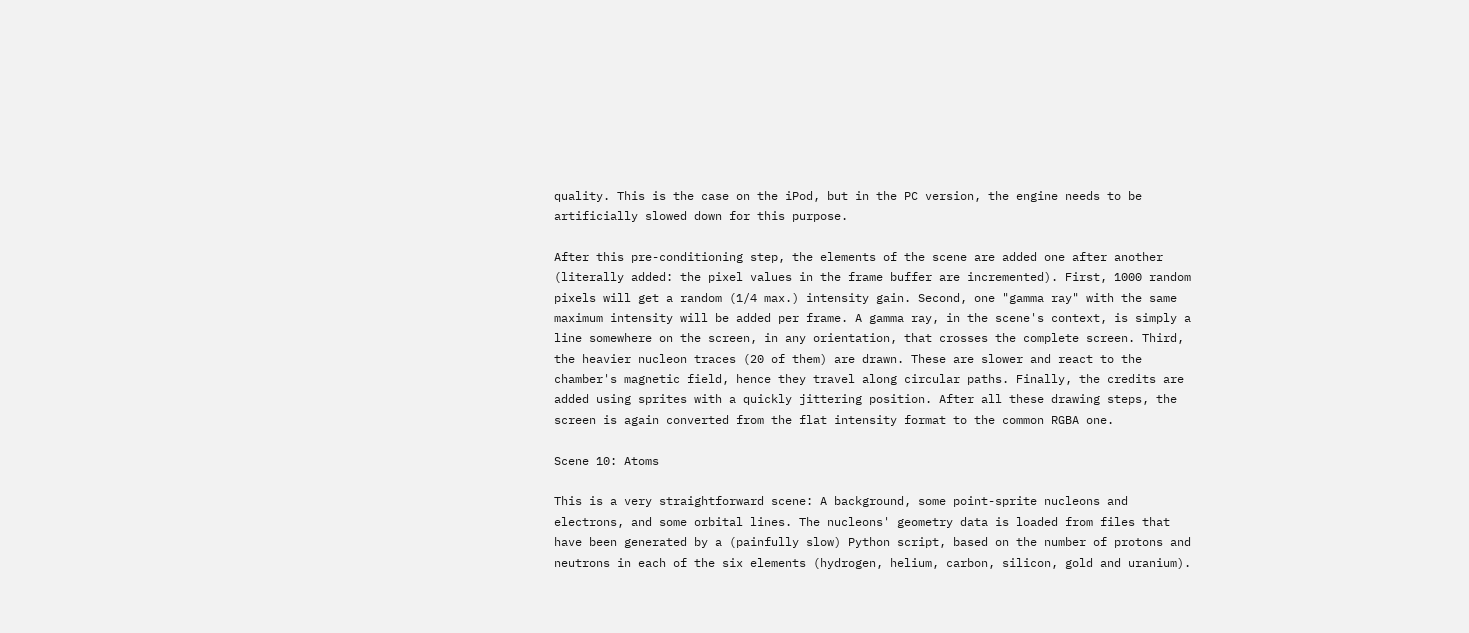quality. This is the case on the iPod, but in the PC version, the engine needs to be artificially slowed down for this purpose.

After this pre-conditioning step, the elements of the scene are added one after another (literally added: the pixel values in the frame buffer are incremented). First, 1000 random pixels will get a random (1/4 max.) intensity gain. Second, one "gamma ray" with the same maximum intensity will be added per frame. A gamma ray, in the scene's context, is simply a line somewhere on the screen, in any orientation, that crosses the complete screen. Third, the heavier nucleon traces (20 of them) are drawn. These are slower and react to the chamber's magnetic field, hence they travel along circular paths. Finally, the credits are added using sprites with a quickly jittering position. After all these drawing steps, the screen is again converted from the flat intensity format to the common RGBA one.

Scene 10: Atoms

This is a very straightforward scene: A background, some point-sprite nucleons and electrons, and some orbital lines. The nucleons' geometry data is loaded from files that have been generated by a (painfully slow) Python script, based on the number of protons and neutrons in each of the six elements (hydrogen, helium, carbon, silicon, gold and uranium).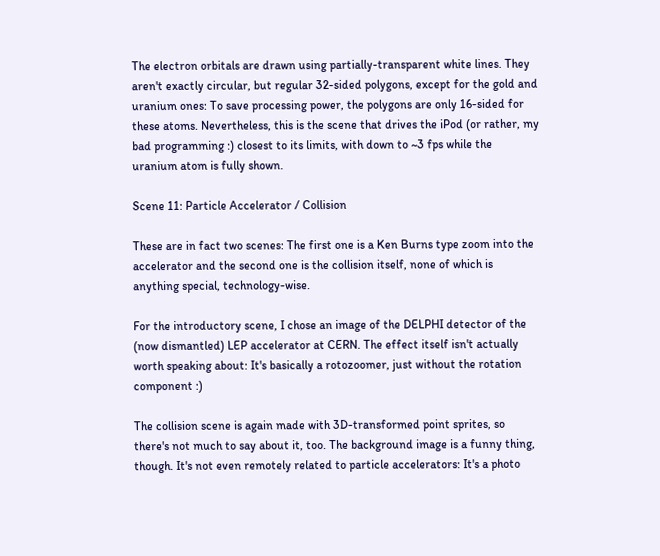The electron orbitals are drawn using partially-transparent white lines. They aren't exactly circular, but regular 32-sided polygons, except for the gold and uranium ones: To save processing power, the polygons are only 16-sided for these atoms. Nevertheless, this is the scene that drives the iPod (or rather, my bad programming :) closest to its limits, with down to ~3 fps while the uranium atom is fully shown.

Scene 11: Particle Accelerator / Collision

These are in fact two scenes: The first one is a Ken Burns type zoom into the accelerator and the second one is the collision itself, none of which is anything special, technology-wise.

For the introductory scene, I chose an image of the DELPHI detector of the (now dismantled) LEP accelerator at CERN. The effect itself isn't actually worth speaking about: It's basically a rotozoomer, just without the rotation component :)

The collision scene is again made with 3D-transformed point sprites, so there's not much to say about it, too. The background image is a funny thing, though. It's not even remotely related to particle accelerators: It's a photo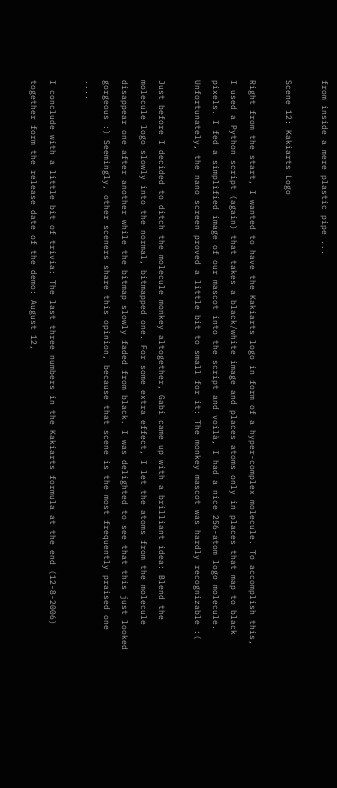from inside a mere plastic pipe ...

Scene 12: Kakiarts Logo

Right from the start, I wanted to have the Kakiarts logo in form of a hyper-complex molecule. To accomplish this, I used a Python script (again) that takes a black/white image and places atoms only in places that map to black pixels. I fed a simplified image of our mascot into the script and voilà, I had a nice 256-atom logo molecule. Unfortunately, the nano screen proved a little bit to small for it: The monkey mascot was hardly recognizable :(

Just before I decided to ditch the molecule monkey altogether, Gabi came up with a brilliant idea: Blend the molecule logo slowly into the normal, bitmapped one. For some extra effect, I let the atoms from the molecule disappear one after another while the bitmap slowly faded from black. I was delighted to see that this just looked gorgeous :) Seemingly, other sceners share this opinion, because that scene is the most frequently praised one ....

I conclude with a little bit of trivia: The last three numbers in the Kakiarts formula at the end (12-8-2006) together form the release date of the demo: August 12,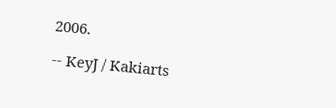2006.

-- KeyJ / Kakiarts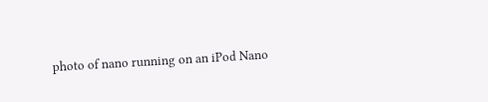photo of nano running on an iPod Nano